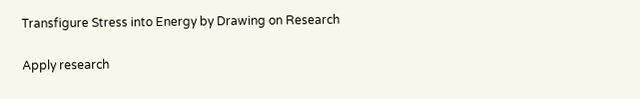Transfigure Stress into Energy by Drawing on Research

Apply research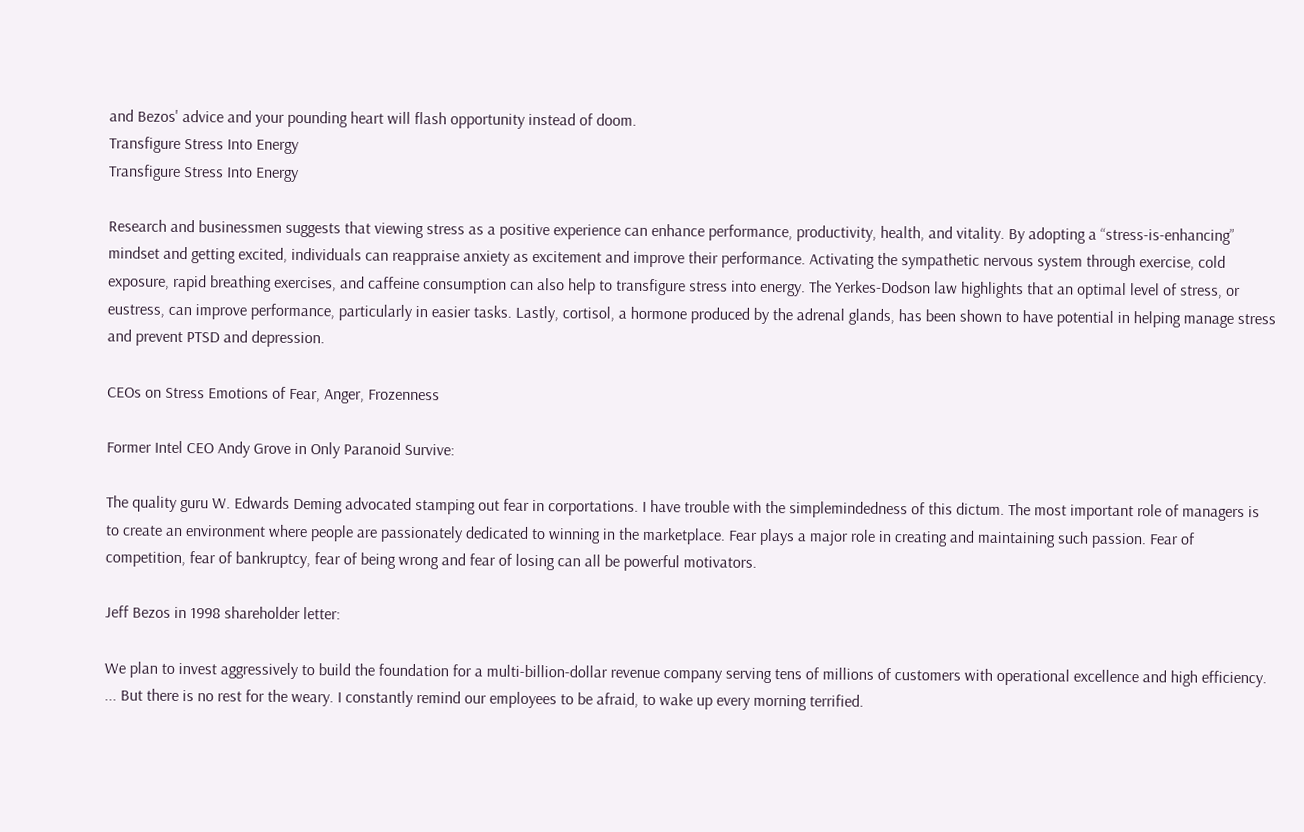and Bezos' advice and your pounding heart will flash opportunity instead of doom.
Transfigure Stress Into Energy
Transfigure Stress Into Energy

Research and businessmen suggests that viewing stress as a positive experience can enhance performance, productivity, health, and vitality. By adopting a “stress-is-enhancing” mindset and getting excited, individuals can reappraise anxiety as excitement and improve their performance. Activating the sympathetic nervous system through exercise, cold exposure, rapid breathing exercises, and caffeine consumption can also help to transfigure stress into energy. The Yerkes-Dodson law highlights that an optimal level of stress, or eustress, can improve performance, particularly in easier tasks. Lastly, cortisol, a hormone produced by the adrenal glands, has been shown to have potential in helping manage stress and prevent PTSD and depression.

CEOs on Stress Emotions of Fear, Anger, Frozenness

Former Intel CEO Andy Grove in Only Paranoid Survive:

The quality guru W. Edwards Deming advocated stamping out fear in corportations. I have trouble with the simplemindedness of this dictum. The most important role of managers is to create an environment where people are passionately dedicated to winning in the marketplace. Fear plays a major role in creating and maintaining such passion. Fear of competition, fear of bankruptcy, fear of being wrong and fear of losing can all be powerful motivators.

Jeff Bezos in 1998 shareholder letter:

We plan to invest aggressively to build the foundation for a multi-billion-dollar revenue company serving tens of millions of customers with operational excellence and high efficiency. ... But there is no rest for the weary. I constantly remind our employees to be afraid, to wake up every morning terrified.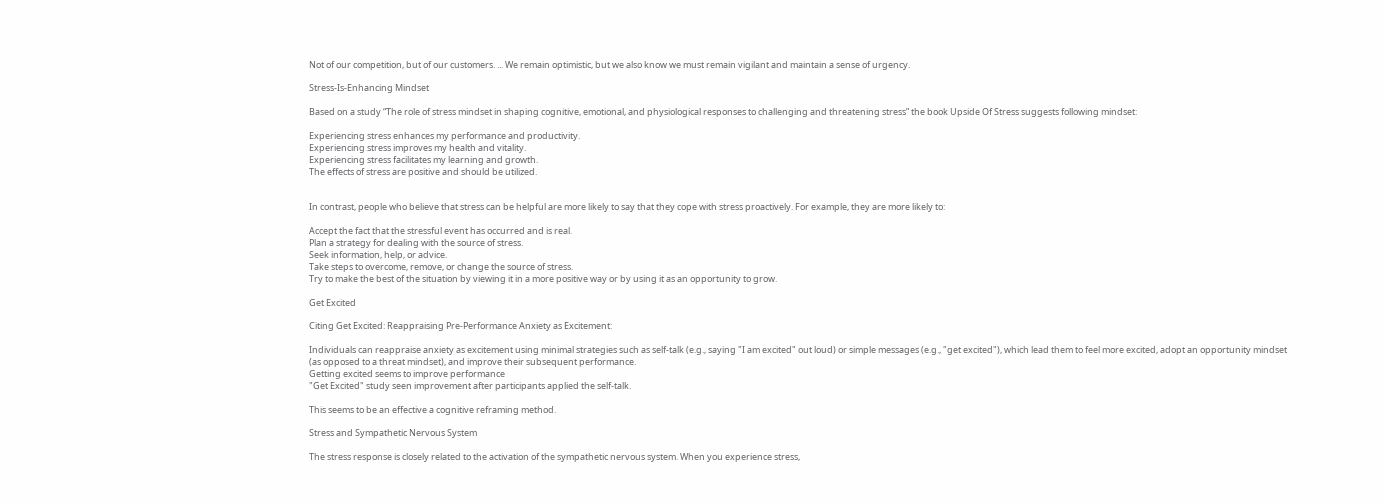Not of our competition, but of our customers. ... We remain optimistic, but we also know we must remain vigilant and maintain a sense of urgency.

Stress-Is-Enhancing Mindset

Based on a study “The role of stress mindset in shaping cognitive, emotional, and physiological responses to challenging and threatening stress” the book Upside Of Stress suggests following mindset:

Experiencing stress enhances my performance and productivity.
Experiencing stress improves my health and vitality.
Experiencing stress facilitates my learning and growth.
The effects of stress are positive and should be utilized.


In contrast, people who believe that stress can be helpful are more likely to say that they cope with stress proactively. For example, they are more likely to:

Accept the fact that the stressful event has occurred and is real.
Plan a strategy for dealing with the source of stress.
Seek information, help, or advice.
Take steps to overcome, remove, or change the source of stress.
Try to make the best of the situation by viewing it in a more positive way or by using it as an opportunity to grow.

Get Excited

Citing Get Excited: Reappraising Pre-Performance Anxiety as Excitement:

Individuals can reappraise anxiety as excitement using minimal strategies such as self-talk (e.g., saying "I am excited" out loud) or simple messages (e.g., "get excited"), which lead them to feel more excited, adopt an opportunity mindset (as opposed to a threat mindset), and improve their subsequent performance.
Getting excited seems to improve performance
"Get Excited" study seen improvement after participants applied the self-talk.

This seems to be an effective a cognitive reframing method.

Stress and Sympathetic Nervous System

The stress response is closely related to the activation of the sympathetic nervous system. When you experience stress,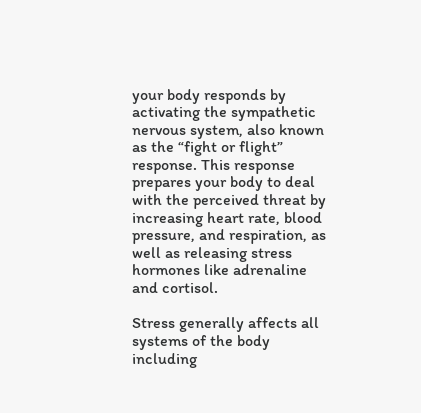your body responds by activating the sympathetic nervous system, also known as the “fight or flight” response. This response prepares your body to deal with the perceived threat by increasing heart rate, blood pressure, and respiration, as well as releasing stress hormones like adrenaline and cortisol.

Stress generally affects all systems of the body including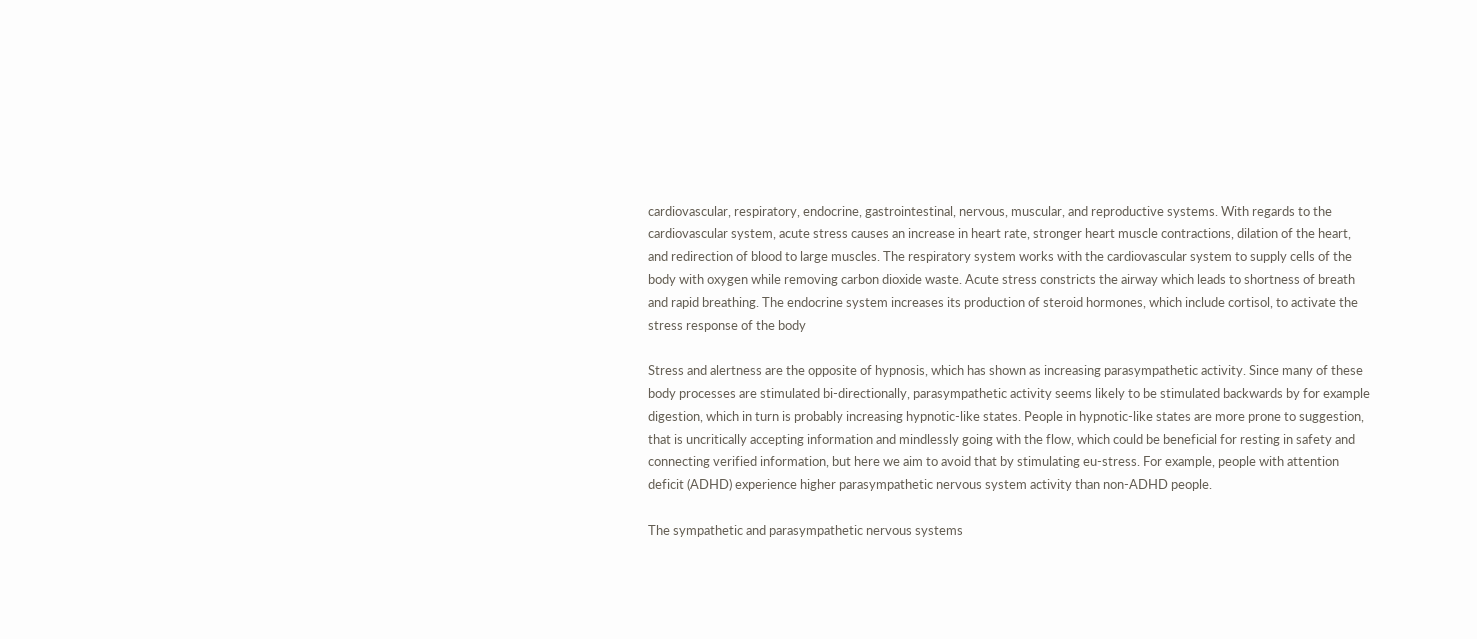cardiovascular, respiratory, endocrine, gastrointestinal, nervous, muscular, and reproductive systems. With regards to the cardiovascular system, acute stress causes an increase in heart rate, stronger heart muscle contractions, dilation of the heart, and redirection of blood to large muscles. The respiratory system works with the cardiovascular system to supply cells of the body with oxygen while removing carbon dioxide waste. Acute stress constricts the airway which leads to shortness of breath and rapid breathing. The endocrine system increases its production of steroid hormones, which include cortisol, to activate the stress response of the body

Stress and alertness are the opposite of hypnosis, which has shown as increasing parasympathetic activity. Since many of these body processes are stimulated bi-directionally, parasympathetic activity seems likely to be stimulated backwards by for example digestion, which in turn is probably increasing hypnotic-like states. People in hypnotic-like states are more prone to suggestion, that is uncritically accepting information and mindlessly going with the flow, which could be beneficial for resting in safety and connecting verified information, but here we aim to avoid that by stimulating eu-stress. For example, people with attention deficit (ADHD) experience higher parasympathetic nervous system activity than non-ADHD people.

The sympathetic and parasympathetic nervous systems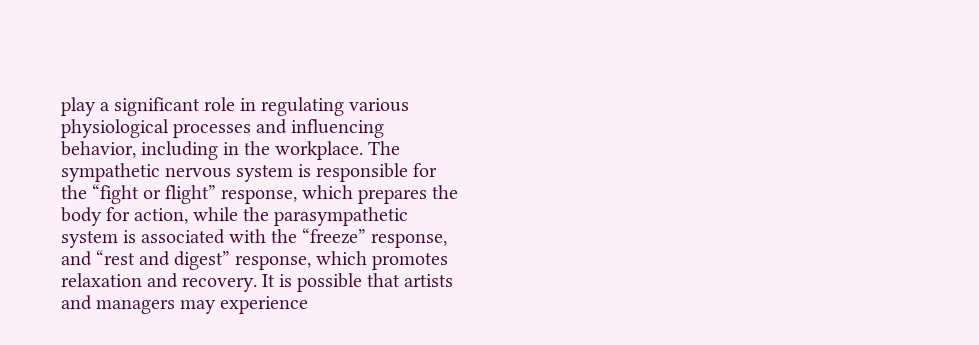play a significant role in regulating various physiological processes and influencing behavior, including in the workplace. The sympathetic nervous system is responsible for the “fight or flight” response, which prepares the body for action, while the parasympathetic system is associated with the “freeze” response, and “rest and digest” response, which promotes relaxation and recovery. It is possible that artists and managers may experience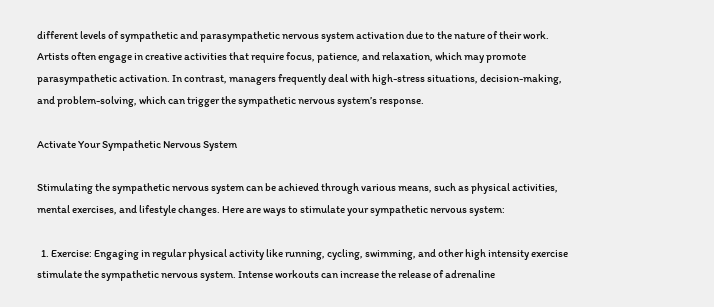different levels of sympathetic and parasympathetic nervous system activation due to the nature of their work. Artists often engage in creative activities that require focus, patience, and relaxation, which may promote parasympathetic activation. In contrast, managers frequently deal with high-stress situations, decision-making, and problem-solving, which can trigger the sympathetic nervous system’s response.

Activate Your Sympathetic Nervous System

Stimulating the sympathetic nervous system can be achieved through various means, such as physical activities, mental exercises, and lifestyle changes. Here are ways to stimulate your sympathetic nervous system:

  1. Exercise: Engaging in regular physical activity like running, cycling, swimming, and other high intensity exercise stimulate the sympathetic nervous system. Intense workouts can increase the release of adrenaline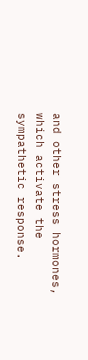and other stress hormones, which activate the sympathetic response.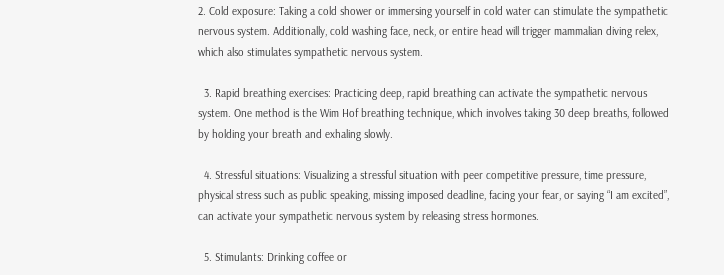2. Cold exposure: Taking a cold shower or immersing yourself in cold water can stimulate the sympathetic nervous system. Additionally, cold washing face, neck, or entire head will trigger mammalian diving relex, which also stimulates sympathetic nervous system.

  3. Rapid breathing exercises: Practicing deep, rapid breathing can activate the sympathetic nervous system. One method is the Wim Hof breathing technique, which involves taking 30 deep breaths, followed by holding your breath and exhaling slowly.

  4. Stressful situations: Visualizing a stressful situation with peer competitive pressure, time pressure, physical stress such as public speaking, missing imposed deadline, facing your fear, or saying “I am excited”, can activate your sympathetic nervous system by releasing stress hormones.

  5. Stimulants: Drinking coffee or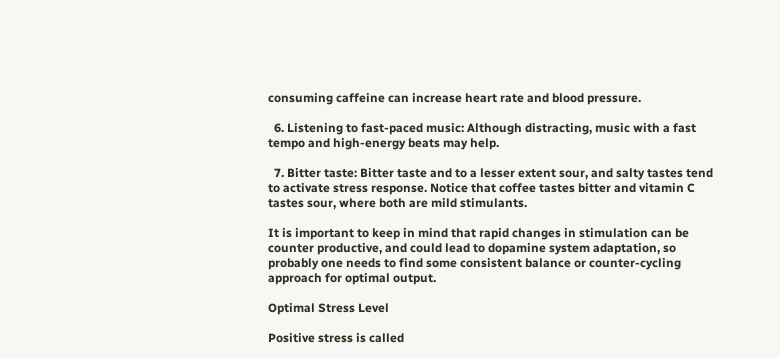consuming caffeine can increase heart rate and blood pressure.

  6. Listening to fast-paced music: Although distracting, music with a fast tempo and high-energy beats may help.

  7. Bitter taste: Bitter taste and to a lesser extent sour, and salty tastes tend to activate stress response. Notice that coffee tastes bitter and vitamin C tastes sour, where both are mild stimulants.

It is important to keep in mind that rapid changes in stimulation can be counter productive, and could lead to dopamine system adaptation, so probably one needs to find some consistent balance or counter-cycling approach for optimal output.

Optimal Stress Level

Positive stress is called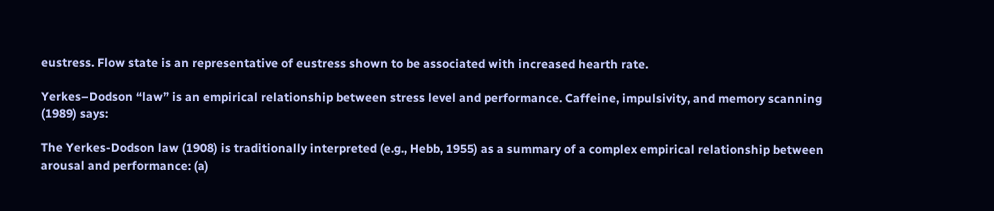eustress. Flow state is an representative of eustress shown to be associated with increased hearth rate.

Yerkes–Dodson “law” is an empirical relationship between stress level and performance. Caffeine, impulsivity, and memory scanning (1989) says:

The Yerkes-Dodson law (1908) is traditionally interpreted (e.g., Hebb, 1955) as a summary of a complex empirical relationship between arousal and performance: (a)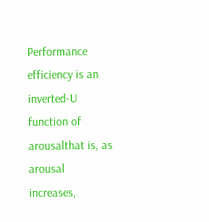Performance efficiency is an inverted-U function of arousalthat is, as arousal increases,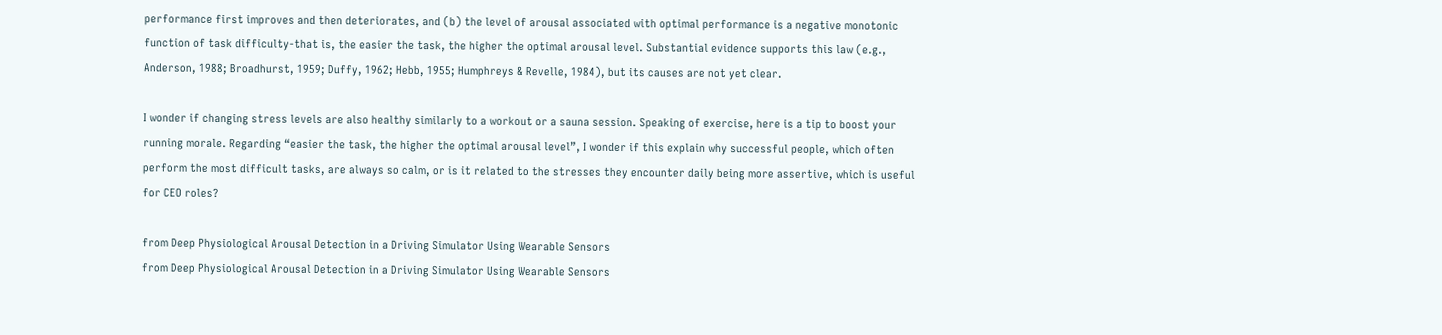performance first improves and then deteriorates, and (b) the level of arousal associated with optimal performance is a negative monotonic function of task difficulty-that is, the easier the task, the higher the optimal arousal level. Substantial evidence supports this law (e.g., Anderson, 1988; Broadhurst, 1959; Duffy, 1962; Hebb, 1955; Humphreys & Revelle, 1984), but its causes are not yet clear.

I wonder if changing stress levels are also healthy similarly to a workout or a sauna session. Speaking of exercise, here is a tip to boost your running morale. Regarding “easier the task, the higher the optimal arousal level”, I wonder if this explain why successful people, which often perform the most difficult tasks, are always so calm, or is it related to the stresses they encounter daily being more assertive, which is useful for CEO roles?

from Deep Physiological Arousal Detection in a Driving Simulator Using Wearable Sensors
from Deep Physiological Arousal Detection in a Driving Simulator Using Wearable Sensors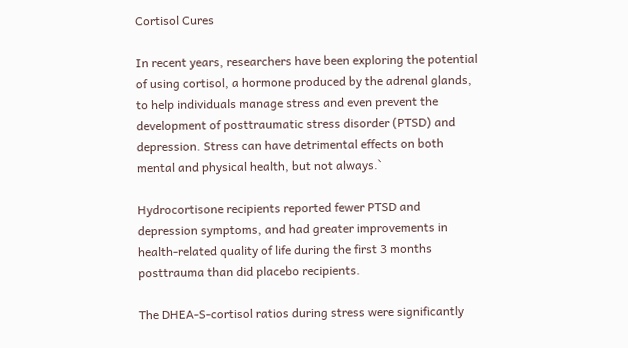Cortisol Cures

In recent years, researchers have been exploring the potential of using cortisol, a hormone produced by the adrenal glands, to help individuals manage stress and even prevent the development of posttraumatic stress disorder (PTSD) and depression. Stress can have detrimental effects on both mental and physical health, but not always.`

Hydrocortisone recipients reported fewer PTSD and depression symptoms, and had greater improvements in health-related quality of life during the first 3 months posttrauma than did placebo recipients.

The DHEA-S-cortisol ratios during stress were significantly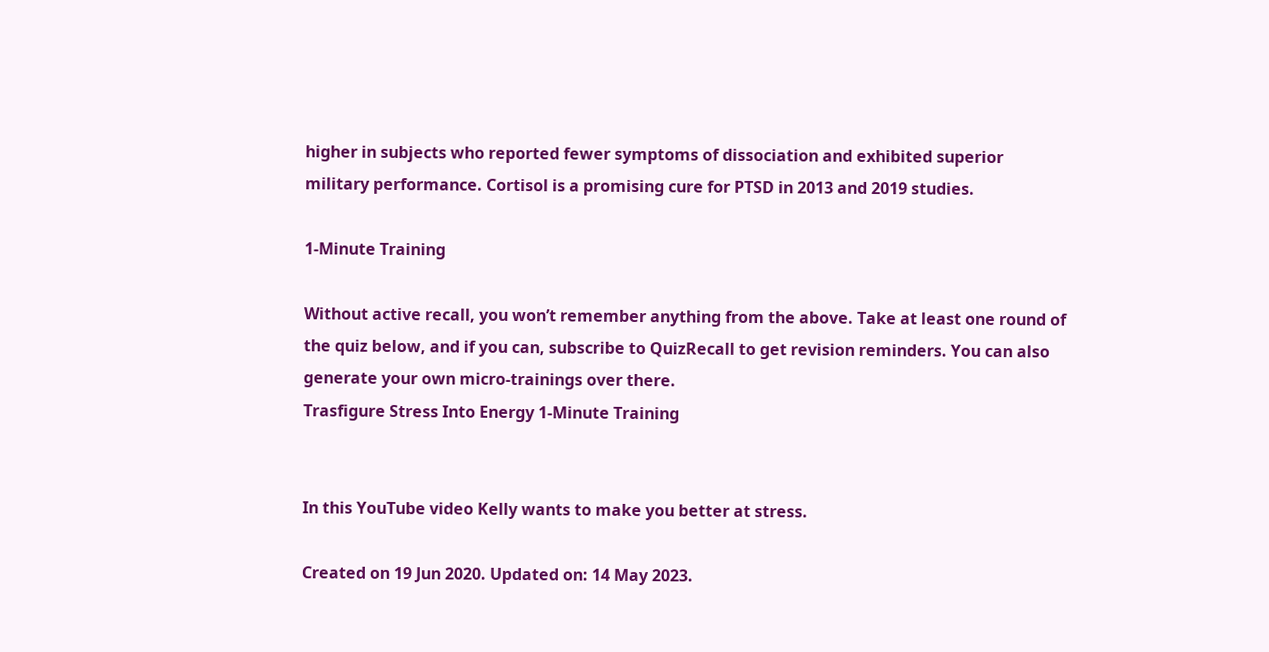higher in subjects who reported fewer symptoms of dissociation and exhibited superior military performance. Cortisol is a promising cure for PTSD in 2013 and 2019 studies.

1-Minute Training

Without active recall, you won’t remember anything from the above. Take at least one round of the quiz below, and if you can, subscribe to QuizRecall to get revision reminders. You can also generate your own micro-trainings over there.
Trasfigure Stress Into Energy 1-Minute Training


In this YouTube video Kelly wants to make you better at stress.

Created on 19 Jun 2020. Updated on: 14 May 2023.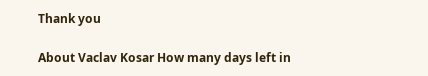Thank you

About Vaclav Kosar How many days left in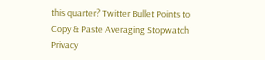this quarter? Twitter Bullet Points to Copy & Paste Averaging Stopwatch Privacy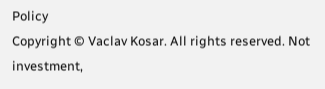Policy
Copyright © Vaclav Kosar. All rights reserved. Not investment,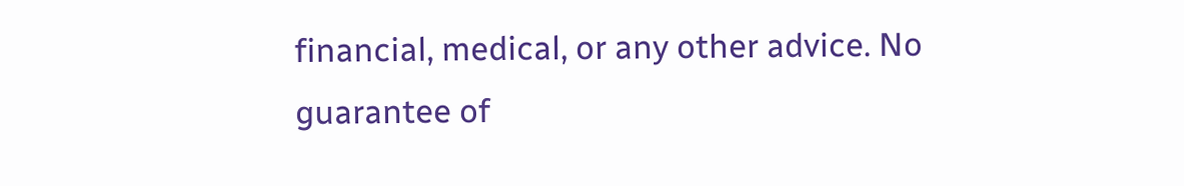financial, medical, or any other advice. No guarantee of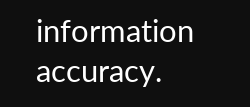information accuracy.